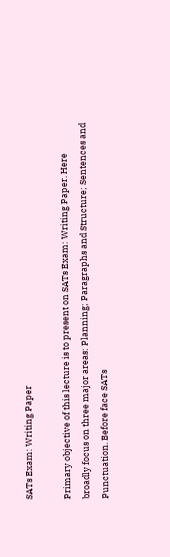SATs Exam: Writing Paper

Primary objective of this lecture is to present on SATs Exam: Writing Paper. Here broadly focus on three major areas: Planning; Paragraphs and Structure; Sentences and Punctuation. Before face SATs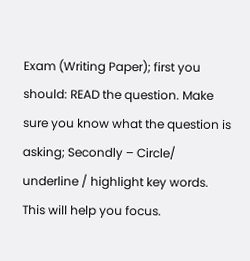Exam (Writing Paper); first you should: READ the question. Make sure you know what the question is asking; Secondly – Circle/ underline / highlight key words. This will help you focus.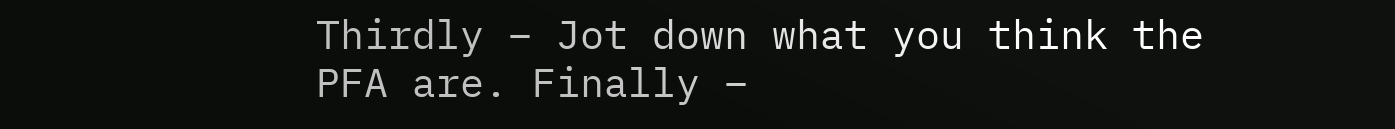Thirdly – Jot down what you think the PFA are. Finally –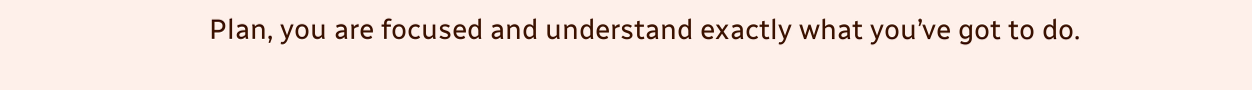Plan, you are focused and understand exactly what you’ve got to do.